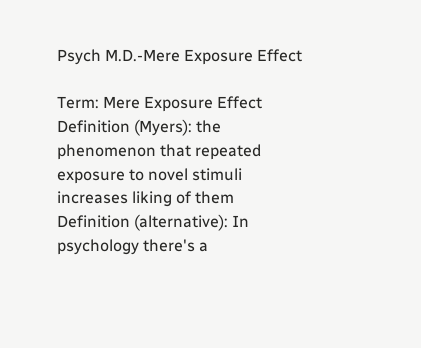Psych M.D.-Mere Exposure Effect

Term: Mere Exposure Effect
Definition (Myers): the phenomenon that repeated exposure to novel stimuli increases liking of them
Definition (alternative): In psychology there's a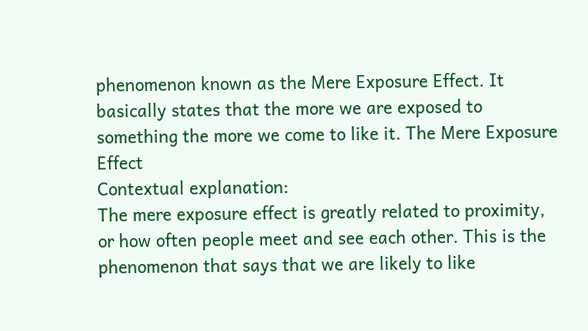phenomenon known as the Mere Exposure Effect. It basically states that the more we are exposed to something the more we come to like it. The Mere Exposure Effect
Contextual explanation:
The mere exposure effect is greatly related to proximity, or how often people meet and see each other. This is the phenomenon that says that we are likely to like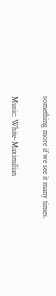something more if we see it many times.

Music: White-Maximilian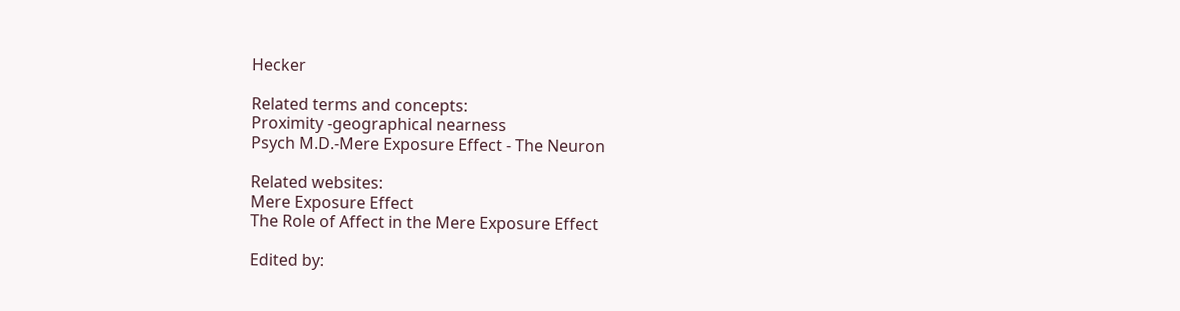Hecker

Related terms and concepts:
Proximity -geographical nearness
Psych M.D.-Mere Exposure Effect - The Neuron

Related websites:
Mere Exposure Effect
The Role of Affect in the Mere Exposure Effect

Edited by: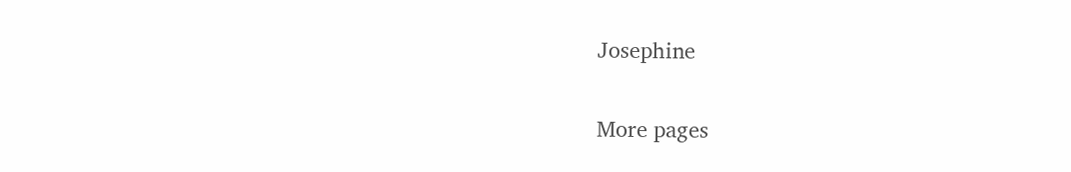Josephine

More pages